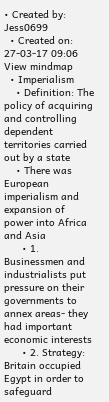• Created by: Jess0699
  • Created on: 27-03-17 09:06
View mindmap
  • Imperialism
    • Definition: The policy of acquiring and controlling dependent territories carried out by a state
    • There was European imperialism and expansion of power into Africa and Asia
      • 1. Businessmen and industrialists put pressure on their governments to annex areas- they had important economic interests
      • 2. Strategy: Britain occupied Egypt in order to safeguard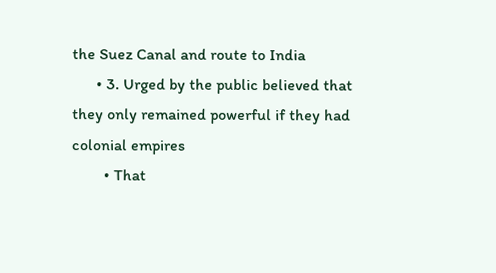the Suez Canal and route to India
      • 3. Urged by the public believed that they only remained powerful if they had colonial empires
        • That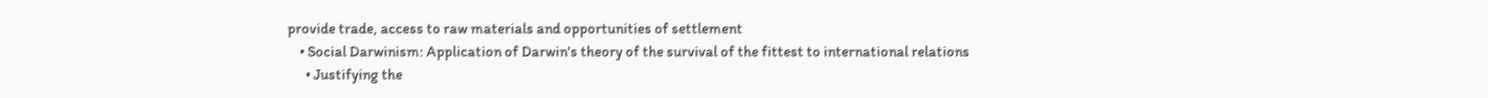provide trade, access to raw materials and opportunities of settlement
    • Social Darwinism: Application of Darwin's theory of the survival of the fittest to international relations
      • Justifying the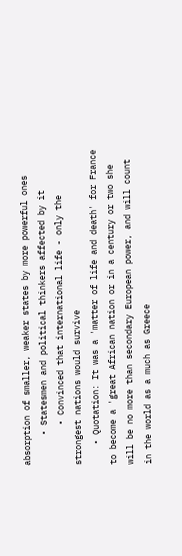absorption of smaller, weaker states by more powerful ones
      • Statesmen and political thinkers affected by it
        • Convinced that international life - only the strongest nations would survive
    • Quotation: It was a 'matter of life and death' for France to become a 'great African nation or in a century or two she will be no more than secondary European power, and will count in the world as a much as Greece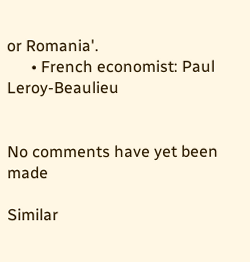or Romania'.
      • French economist: Paul Leroy-Beaulieu


No comments have yet been made

Similar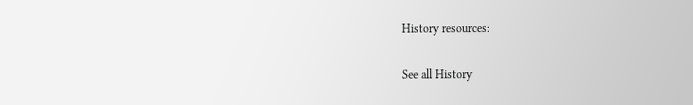History resources:

See all History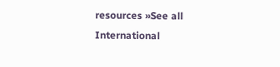resources »See all International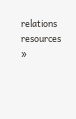relations resources »